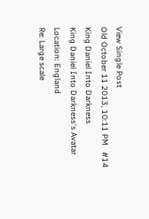View Single Post
Old October 11 2013, 10:11 PM   #14
King Daniel Into Darkness
King Daniel Into Darkness's Avatar
Location: England
Re: Large scale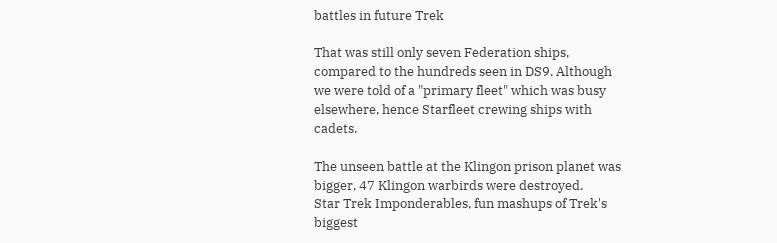battles in future Trek

That was still only seven Federation ships, compared to the hundreds seen in DS9. Although we were told of a "primary fleet" which was busy elsewhere, hence Starfleet crewing ships with cadets.

The unseen battle at the Klingon prison planet was bigger, 47 Klingon warbirds were destroyed.
Star Trek Imponderables, fun mashups of Trek's biggest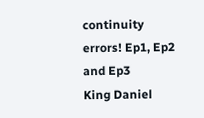continuity errors! Ep1, Ep2 and Ep3
King Daniel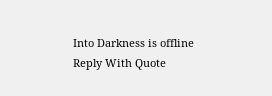Into Darkness is offline   Reply With Quote